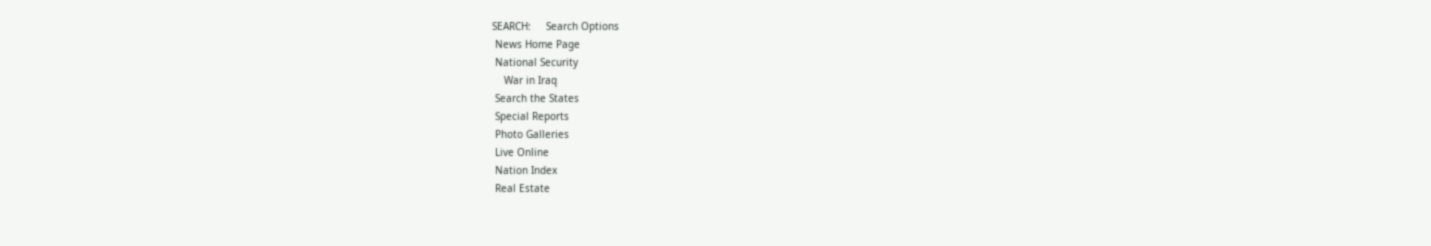SEARCH:     Search Options
 News Home Page
 National Security
    War in Iraq
 Search the States
 Special Reports
 Photo Galleries
 Live Online
 Nation Index
 Real Estate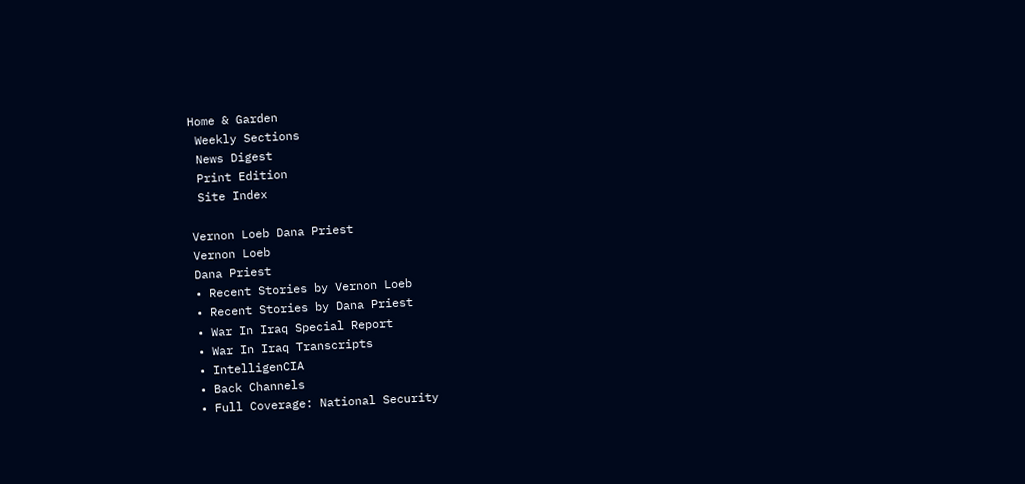Home & Garden
 Weekly Sections
 News Digest
 Print Edition
 Site Index

Vernon Loeb Dana Priest
Vernon Loeb
Dana Priest
• Recent Stories by Vernon Loeb
• Recent Stories by Dana Priest
• War In Iraq Special Report
• War In Iraq Transcripts
• IntelligenCIA
• Back Channels
• Full Coverage: National Security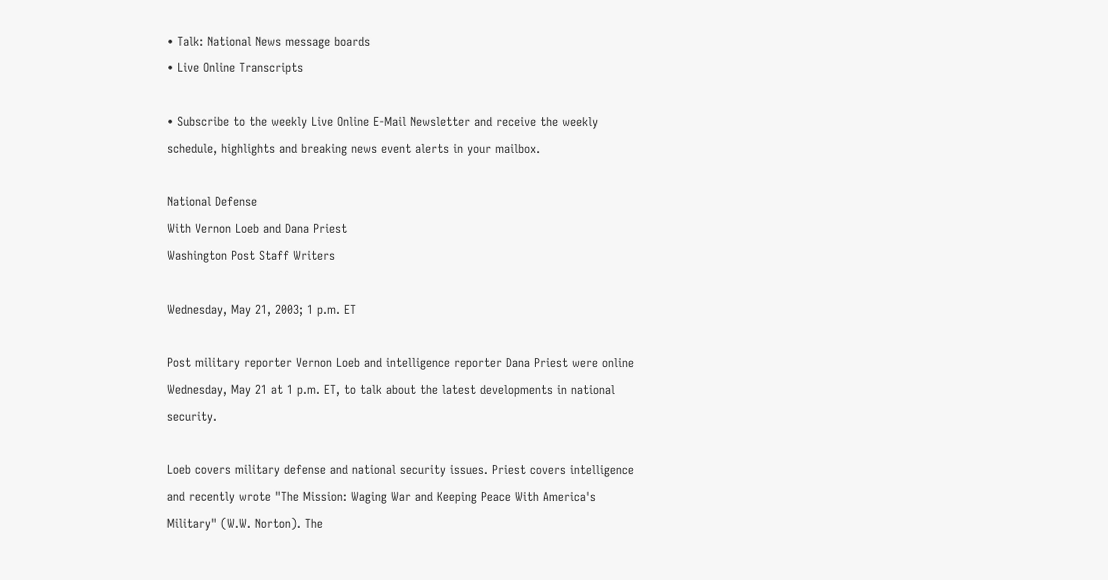• Talk: National News message boards
• Live Online Transcripts

• Subscribe to the weekly Live Online E-Mail Newsletter and receive the weekly schedule, highlights and breaking news event alerts in your mailbox.

National Defense
With Vernon Loeb and Dana Priest
Washington Post Staff Writers

Wednesday, May 21, 2003; 1 p.m. ET

Post military reporter Vernon Loeb and intelligence reporter Dana Priest were online Wednesday, May 21 at 1 p.m. ET, to talk about the latest developments in national security.

Loeb covers military defense and national security issues. Priest covers intelligence and recently wrote "The Mission: Waging War and Keeping Peace With America's Military" (W.W. Norton). The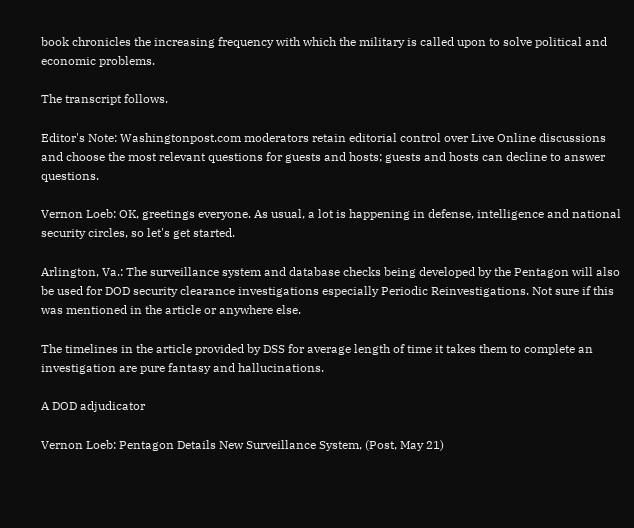book chronicles the increasing frequency with which the military is called upon to solve political and economic problems.

The transcript follows.

Editor's Note: Washingtonpost.com moderators retain editorial control over Live Online discussions and choose the most relevant questions for guests and hosts; guests and hosts can decline to answer questions.

Vernon Loeb: OK, greetings everyone. As usual, a lot is happening in defense, intelligence and national security circles, so let's get started.

Arlington, Va.: The surveillance system and database checks being developed by the Pentagon will also be used for DOD security clearance investigations especially Periodic Reinvestigations. Not sure if this was mentioned in the article or anywhere else.

The timelines in the article provided by DSS for average length of time it takes them to complete an investigation are pure fantasy and hallucinations.

A DOD adjudicator

Vernon Loeb: Pentagon Details New Surveillance System, (Post, May 21)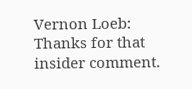Vernon Loeb: Thanks for that insider comment.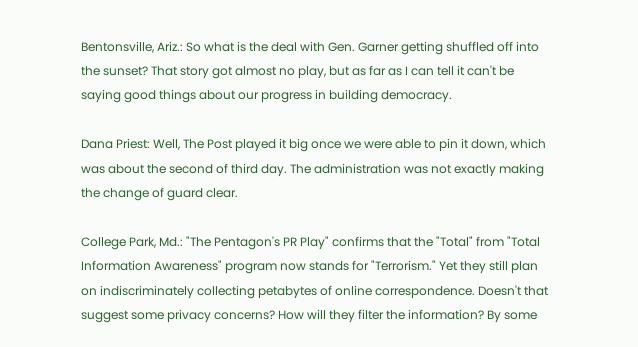Bentonsville, Ariz.: So what is the deal with Gen. Garner getting shuffled off into the sunset? That story got almost no play, but as far as I can tell it can't be saying good things about our progress in building democracy.

Dana Priest: Well, The Post played it big once we were able to pin it down, which was about the second of third day. The administration was not exactly making the change of guard clear.

College Park, Md.: "The Pentagon's PR Play" confirms that the "Total" from "Total Information Awareness" program now stands for "Terrorism." Yet they still plan on indiscriminately collecting petabytes of online correspondence. Doesn't that suggest some privacy concerns? How will they filter the information? By some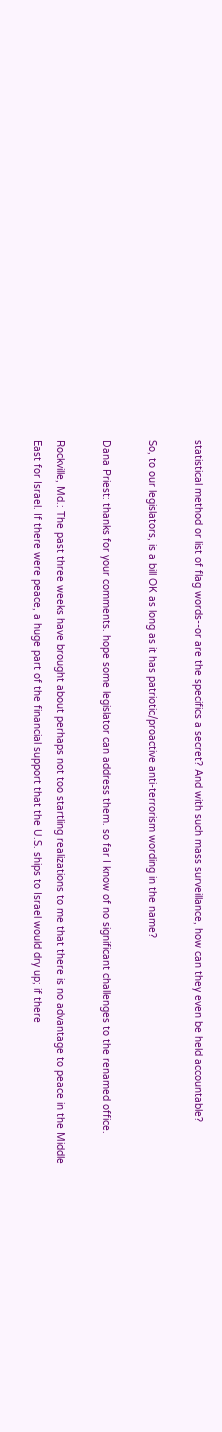statistical method or list of flag words--or are the specifics a secret? And with such mass surveillance, how can they even be held accountable?

So, to our legislators, is a bill OK as long as it has patriotic/proactive anti-terrorism wording in the name?

Dana Priest: thanks for your comments. hope some legislator can address them. so far I know of no significant challenges to the renamed office.

Rockville, Md.: The past three weeks have brought about perhaps not too startling realizations to me that there is no advantage to peace in the Middle East for Israel. If there were peace, a huge part of the financial support that the U.S. ships to Israel would dry up; if there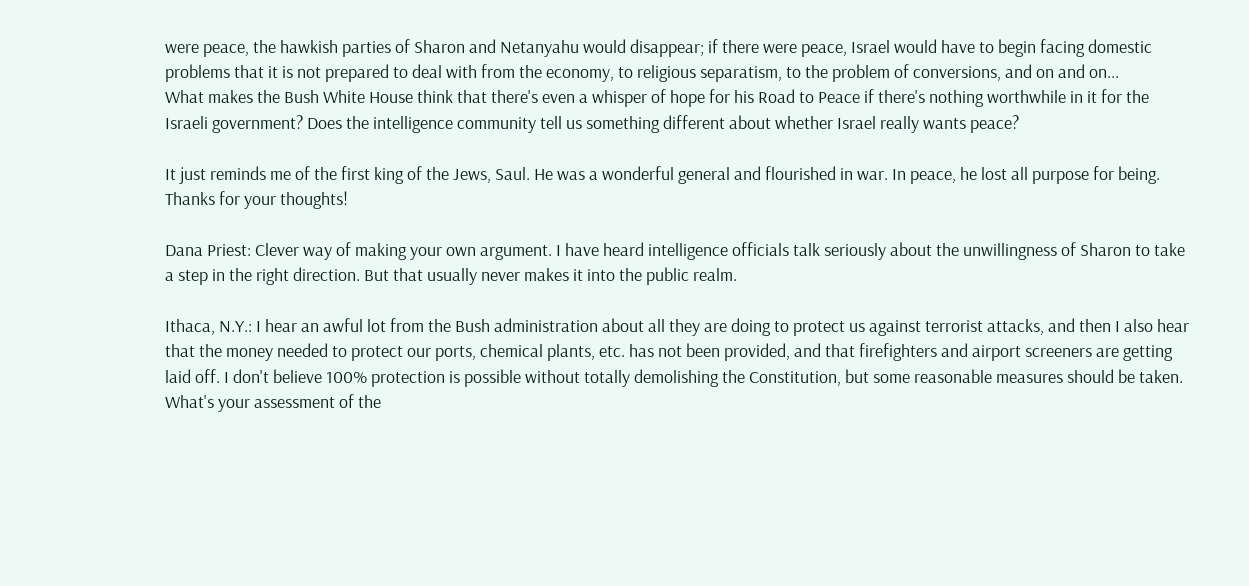were peace, the hawkish parties of Sharon and Netanyahu would disappear; if there were peace, Israel would have to begin facing domestic problems that it is not prepared to deal with from the economy, to religious separatism, to the problem of conversions, and on and on...
What makes the Bush White House think that there's even a whisper of hope for his Road to Peace if there's nothing worthwhile in it for the Israeli government? Does the intelligence community tell us something different about whether Israel really wants peace?

It just reminds me of the first king of the Jews, Saul. He was a wonderful general and flourished in war. In peace, he lost all purpose for being.
Thanks for your thoughts!

Dana Priest: Clever way of making your own argument. I have heard intelligence officials talk seriously about the unwillingness of Sharon to take a step in the right direction. But that usually never makes it into the public realm.

Ithaca, N.Y.: I hear an awful lot from the Bush administration about all they are doing to protect us against terrorist attacks, and then I also hear that the money needed to protect our ports, chemical plants, etc. has not been provided, and that firefighters and airport screeners are getting laid off. I don't believe 100% protection is possible without totally demolishing the Constitution, but some reasonable measures should be taken. What's your assessment of the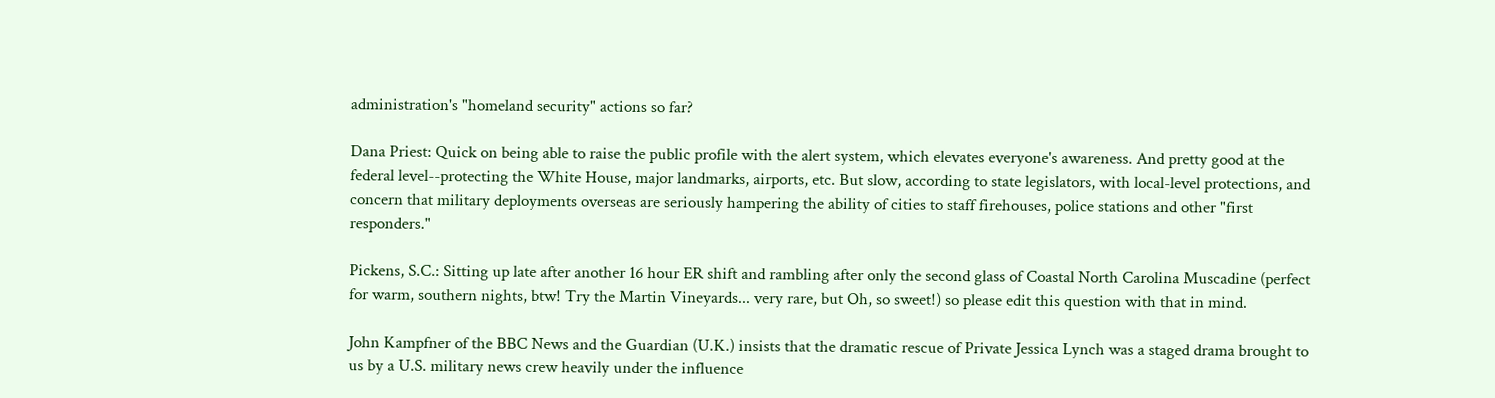administration's "homeland security" actions so far?

Dana Priest: Quick on being able to raise the public profile with the alert system, which elevates everyone's awareness. And pretty good at the federal level--protecting the White House, major landmarks, airports, etc. But slow, according to state legislators, with local-level protections, and concern that military deployments overseas are seriously hampering the ability of cities to staff firehouses, police stations and other "first responders."

Pickens, S.C.: Sitting up late after another 16 hour ER shift and rambling after only the second glass of Coastal North Carolina Muscadine (perfect for warm, southern nights, btw! Try the Martin Vineyards... very rare, but Oh, so sweet!) so please edit this question with that in mind.

John Kampfner of the BBC News and the Guardian (U.K.) insists that the dramatic rescue of Private Jessica Lynch was a staged drama brought to us by a U.S. military news crew heavily under the influence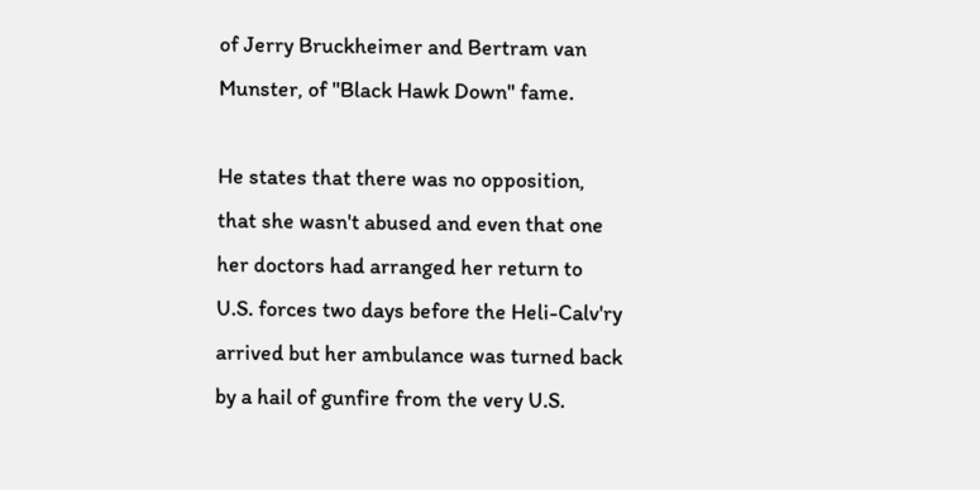of Jerry Bruckheimer and Bertram van Munster, of "Black Hawk Down" fame.

He states that there was no opposition, that she wasn't abused and even that one her doctors had arranged her return to U.S. forces two days before the Heli-Calv'ry arrived but her ambulance was turned back by a hail of gunfire from the very U.S.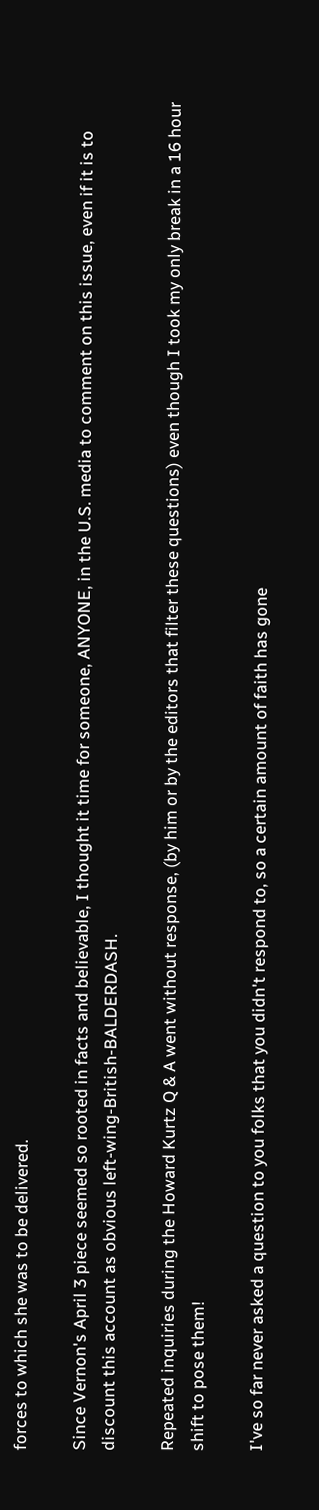forces to which she was to be delivered.

Since Vernon's April 3 piece seemed so rooted in facts and believable, I thought it time for someone, ANYONE, in the U.S. media to comment on this issue, even if it is to discount this account as obvious left-wing-British-BALDERDASH.

Repeated inquiries during the Howard Kurtz Q & A went without response, (by him or by the editors that filter these questions) even though I took my only break in a 16 hour shift to pose them!

I've so far never asked a question to you folks that you didn't respond to, so a certain amount of faith has gone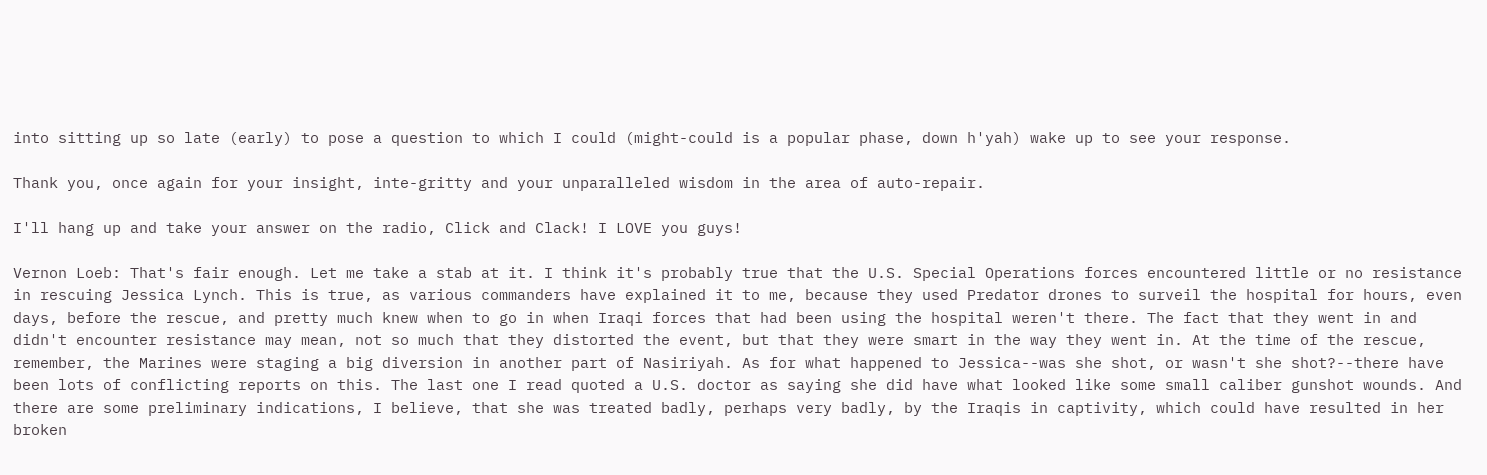into sitting up so late (early) to pose a question to which I could (might-could is a popular phase, down h'yah) wake up to see your response.

Thank you, once again for your insight, inte-gritty and your unparalleled wisdom in the area of auto-repair.

I'll hang up and take your answer on the radio, Click and Clack! I LOVE you guys!

Vernon Loeb: That's fair enough. Let me take a stab at it. I think it's probably true that the U.S. Special Operations forces encountered little or no resistance in rescuing Jessica Lynch. This is true, as various commanders have explained it to me, because they used Predator drones to surveil the hospital for hours, even days, before the rescue, and pretty much knew when to go in when Iraqi forces that had been using the hospital weren't there. The fact that they went in and didn't encounter resistance may mean, not so much that they distorted the event, but that they were smart in the way they went in. At the time of the rescue, remember, the Marines were staging a big diversion in another part of Nasiriyah. As for what happened to Jessica--was she shot, or wasn't she shot?--there have been lots of conflicting reports on this. The last one I read quoted a U.S. doctor as saying she did have what looked like some small caliber gunshot wounds. And there are some preliminary indications, I believe, that she was treated badly, perhaps very badly, by the Iraqis in captivity, which could have resulted in her broken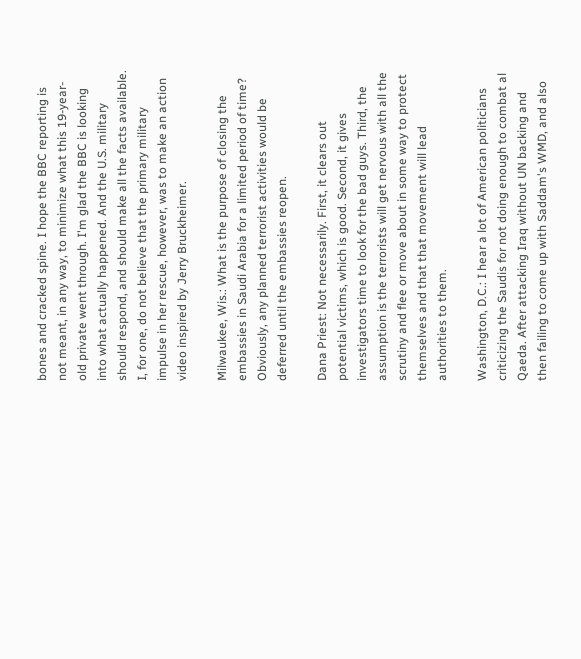bones and cracked spine. I hope the BBC reporting is not meant, in any way, to minimize what this 19-year-old private went through. I'm glad the BBC is looking into what actually happened. And the U.S. military should respond, and should make all the facts available. I, for one, do not believe that the primary military impulse in her rescue, however, was to make an action video inspired by Jerry Bruckheimer.

Milwaukee, Wis.: What is the purpose of closing the embassies in Saudi Arabia for a limited period of time? Obviously, any planned terrorist activities would be deferred until the embassies reopen.

Dana Priest: Not necessarily. First, it clears out potential victims, which is good. Second, it gives investigators time to look for the bad guys. Third, the assumption is the terrorists will get nervous with all the scrutiny and flee or move about in some way to protect themselves and that that movement will lead authorities to them.

Washington, D.C.: I hear a lot of American politicians criticizing the Saudis for not doing enough to combat al Qaeda. After attacking Iraq without UN backing and then failing to come up with Saddam's WMD, and also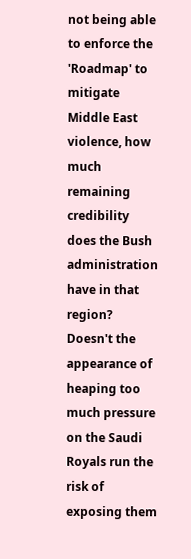not being able to enforce the 'Roadmap' to mitigate Middle East violence, how much remaining credibility does the Bush administration have in that region? Doesn't the appearance of heaping too much pressure on the Saudi Royals run the risk of exposing them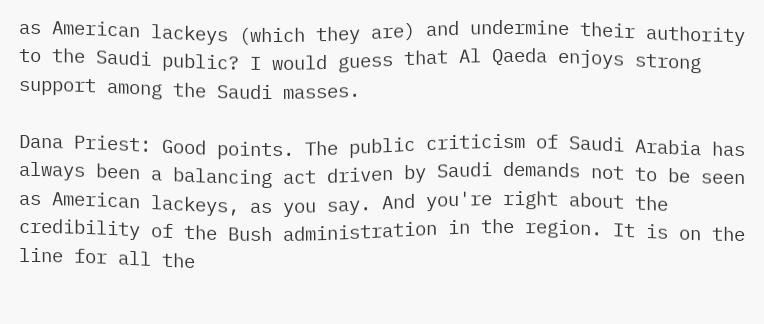as American lackeys (which they are) and undermine their authority to the Saudi public? I would guess that Al Qaeda enjoys strong support among the Saudi masses.

Dana Priest: Good points. The public criticism of Saudi Arabia has always been a balancing act driven by Saudi demands not to be seen as American lackeys, as you say. And you're right about the credibility of the Bush administration in the region. It is on the line for all the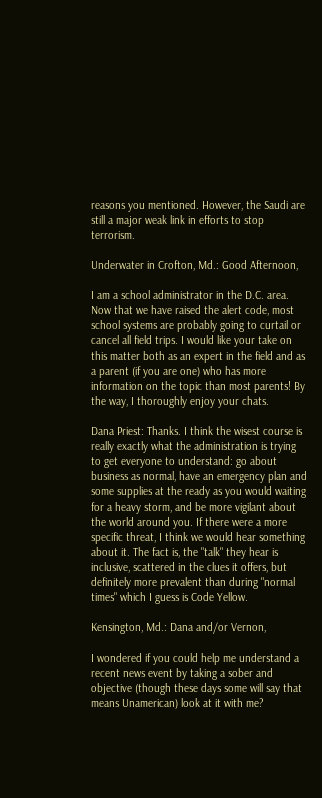reasons you mentioned. However, the Saudi are still a major weak link in efforts to stop terrorism.

Underwater in Crofton, Md.: Good Afternoon,

I am a school administrator in the D.C. area. Now that we have raised the alert code, most school systems are probably going to curtail or cancel all field trips. I would like your take on this matter both as an expert in the field and as a parent (if you are one) who has more information on the topic than most parents! By the way, I thoroughly enjoy your chats.

Dana Priest: Thanks. I think the wisest course is really exactly what the administration is trying to get everyone to understand: go about business as normal, have an emergency plan and some supplies at the ready as you would waiting for a heavy storm, and be more vigilant about the world around you. If there were a more specific threat, I think we would hear something about it. The fact is, the "talk" they hear is inclusive, scattered in the clues it offers, but definitely more prevalent than during "normal times" which I guess is Code Yellow.

Kensington, Md.: Dana and/or Vernon,

I wondered if you could help me understand a recent news event by taking a sober and objective (though these days some will say that means Unamerican) look at it with me?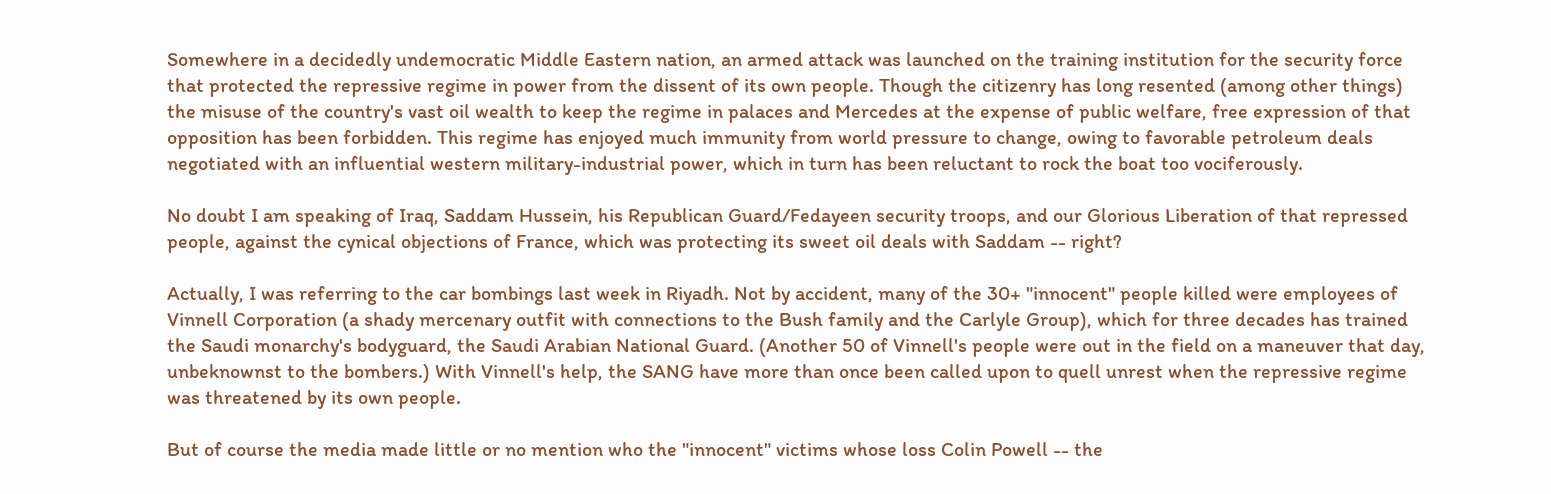Somewhere in a decidedly undemocratic Middle Eastern nation, an armed attack was launched on the training institution for the security force that protected the repressive regime in power from the dissent of its own people. Though the citizenry has long resented (among other things) the misuse of the country's vast oil wealth to keep the regime in palaces and Mercedes at the expense of public welfare, free expression of that opposition has been forbidden. This regime has enjoyed much immunity from world pressure to change, owing to favorable petroleum deals negotiated with an influential western military-industrial power, which in turn has been reluctant to rock the boat too vociferously.

No doubt I am speaking of Iraq, Saddam Hussein, his Republican Guard/Fedayeen security troops, and our Glorious Liberation of that repressed people, against the cynical objections of France, which was protecting its sweet oil deals with Saddam -- right?

Actually, I was referring to the car bombings last week in Riyadh. Not by accident, many of the 30+ "innocent" people killed were employees of Vinnell Corporation (a shady mercenary outfit with connections to the Bush family and the Carlyle Group), which for three decades has trained the Saudi monarchy's bodyguard, the Saudi Arabian National Guard. (Another 50 of Vinnell's people were out in the field on a maneuver that day, unbeknownst to the bombers.) With Vinnell's help, the SANG have more than once been called upon to quell unrest when the repressive regime was threatened by its own people.

But of course the media made little or no mention who the "innocent" victims whose loss Colin Powell -- the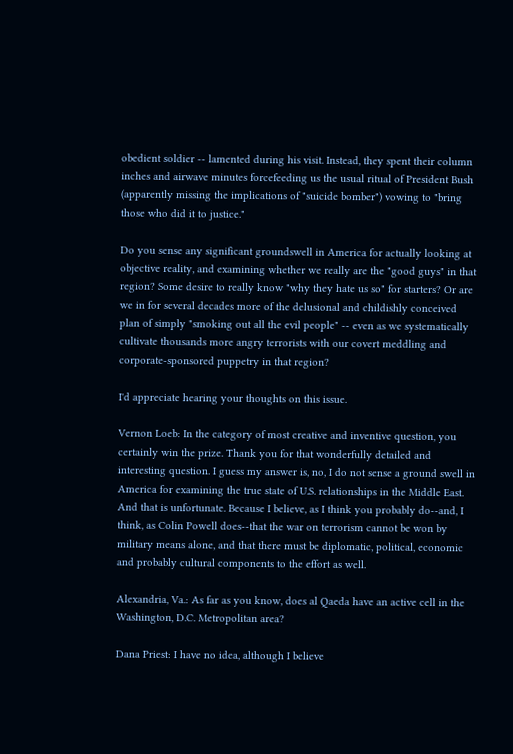obedient soldier -- lamented during his visit. Instead, they spent their column inches and airwave minutes forcefeeding us the usual ritual of President Bush (apparently missing the implications of "suicide bomber") vowing to "bring those who did it to justice."

Do you sense any significant groundswell in America for actually looking at objective reality, and examining whether we really are the "good guys" in that region? Some desire to really know "why they hate us so" for starters? Or are we in for several decades more of the delusional and childishly conceived plan of simply "smoking out all the evil people" -- even as we systematically cultivate thousands more angry terrorists with our covert meddling and corporate-sponsored puppetry in that region?

I'd appreciate hearing your thoughts on this issue.

Vernon Loeb: In the category of most creative and inventive question, you certainly win the prize. Thank you for that wonderfully detailed and interesting question. I guess my answer is, no, I do not sense a ground swell in America for examining the true state of U.S. relationships in the Middle East. And that is unfortunate. Because I believe, as I think you probably do--and, I think, as Colin Powell does--that the war on terrorism cannot be won by military means alone, and that there must be diplomatic, political, economic and probably cultural components to the effort as well.

Alexandria, Va.: As far as you know, does al Qaeda have an active cell in the Washington, D.C. Metropolitan area?

Dana Priest: I have no idea, although I believe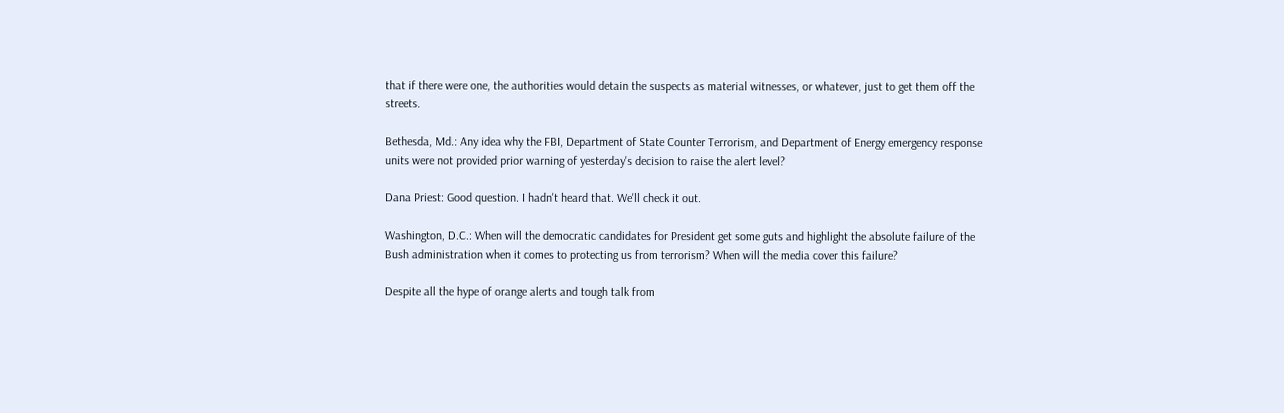that if there were one, the authorities would detain the suspects as material witnesses, or whatever, just to get them off the streets.

Bethesda, Md.: Any idea why the FBI, Department of State Counter Terrorism, and Department of Energy emergency response units were not provided prior warning of yesterday's decision to raise the alert level?

Dana Priest: Good question. I hadn't heard that. We'll check it out.

Washington, D.C.: When will the democratic candidates for President get some guts and highlight the absolute failure of the Bush administration when it comes to protecting us from terrorism? When will the media cover this failure?

Despite all the hype of orange alerts and tough talk from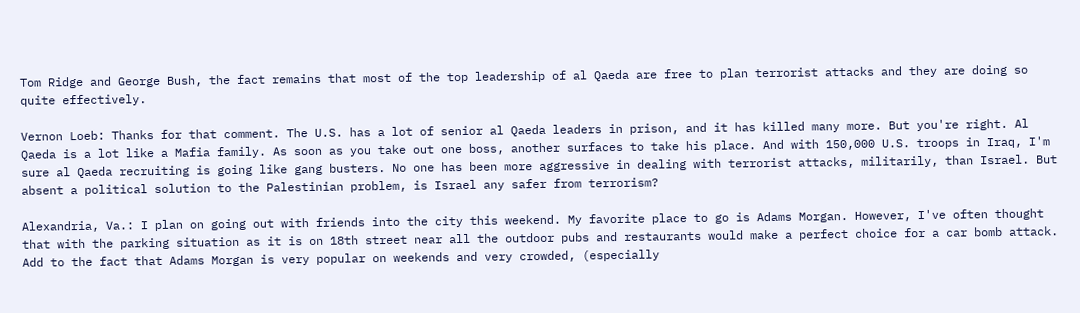Tom Ridge and George Bush, the fact remains that most of the top leadership of al Qaeda are free to plan terrorist attacks and they are doing so quite effectively.

Vernon Loeb: Thanks for that comment. The U.S. has a lot of senior al Qaeda leaders in prison, and it has killed many more. But you're right. Al Qaeda is a lot like a Mafia family. As soon as you take out one boss, another surfaces to take his place. And with 150,000 U.S. troops in Iraq, I'm sure al Qaeda recruiting is going like gang busters. No one has been more aggressive in dealing with terrorist attacks, militarily, than Israel. But absent a political solution to the Palestinian problem, is Israel any safer from terrorism?

Alexandria, Va.: I plan on going out with friends into the city this weekend. My favorite place to go is Adams Morgan. However, I've often thought that with the parking situation as it is on 18th street near all the outdoor pubs and restaurants would make a perfect choice for a car bomb attack. Add to the fact that Adams Morgan is very popular on weekends and very crowded, (especially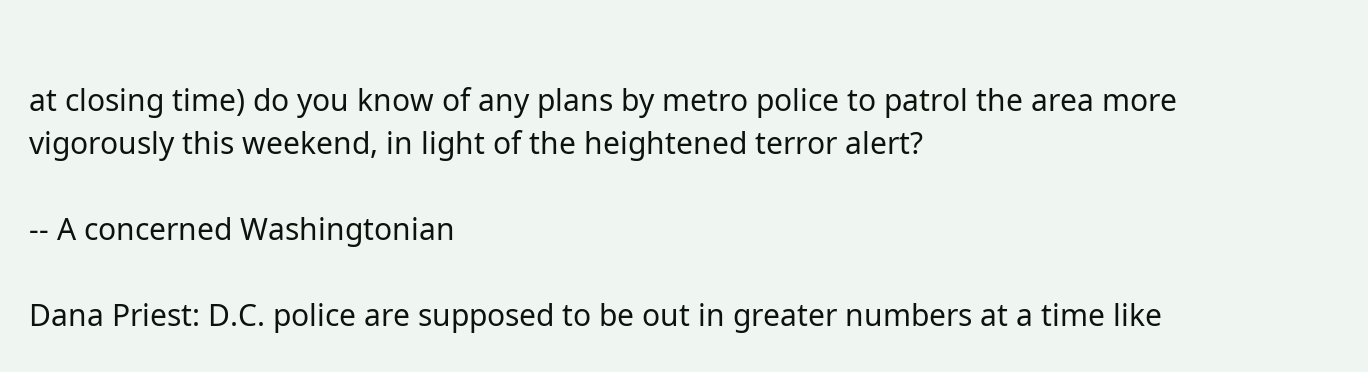at closing time) do you know of any plans by metro police to patrol the area more vigorously this weekend, in light of the heightened terror alert?

-- A concerned Washingtonian

Dana Priest: D.C. police are supposed to be out in greater numbers at a time like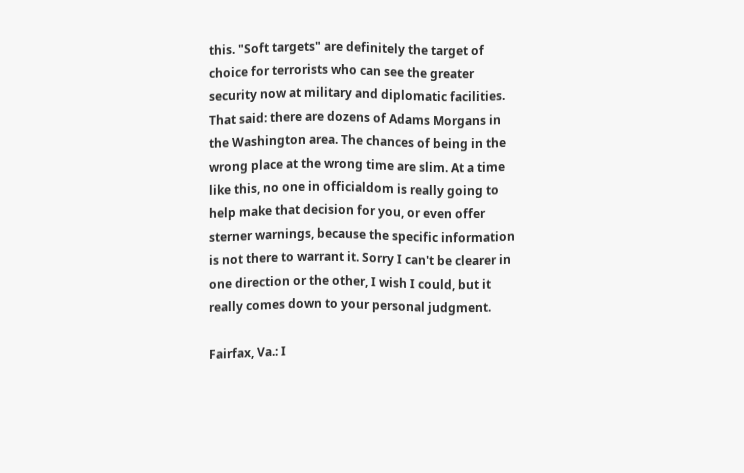this. "Soft targets" are definitely the target of choice for terrorists who can see the greater security now at military and diplomatic facilities. That said: there are dozens of Adams Morgans in the Washington area. The chances of being in the wrong place at the wrong time are slim. At a time like this, no one in officialdom is really going to help make that decision for you, or even offer sterner warnings, because the specific information is not there to warrant it. Sorry I can't be clearer in one direction or the other, I wish I could, but it really comes down to your personal judgment.

Fairfax, Va.: I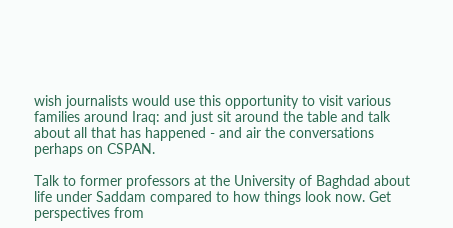wish journalists would use this opportunity to visit various families around Iraq: and just sit around the table and talk about all that has happened - and air the conversations perhaps on CSPAN.

Talk to former professors at the University of Baghdad about life under Saddam compared to how things look now. Get perspectives from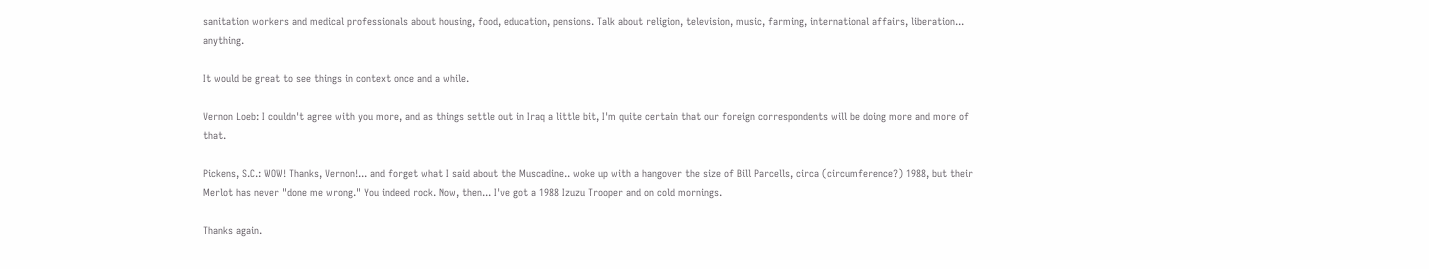sanitation workers and medical professionals about housing, food, education, pensions. Talk about religion, television, music, farming, international affairs, liberation... anything.

It would be great to see things in context once and a while.

Vernon Loeb: I couldn't agree with you more, and as things settle out in Iraq a little bit, I'm quite certain that our foreign correspondents will be doing more and more of that.

Pickens, S.C.: WOW! Thanks, Vernon!... and forget what I said about the Muscadine.. woke up with a hangover the size of Bill Parcells, circa (circumference?) 1988, but their Merlot has never "done me wrong." You indeed rock. Now, then... I've got a 1988 Izuzu Trooper and on cold mornings.

Thanks again.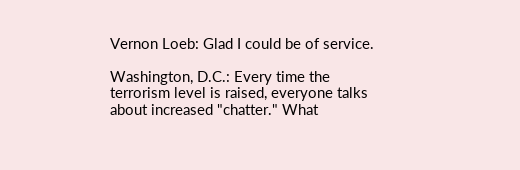Vernon Loeb: Glad I could be of service.

Washington, D.C.: Every time the terrorism level is raised, everyone talks about increased "chatter." What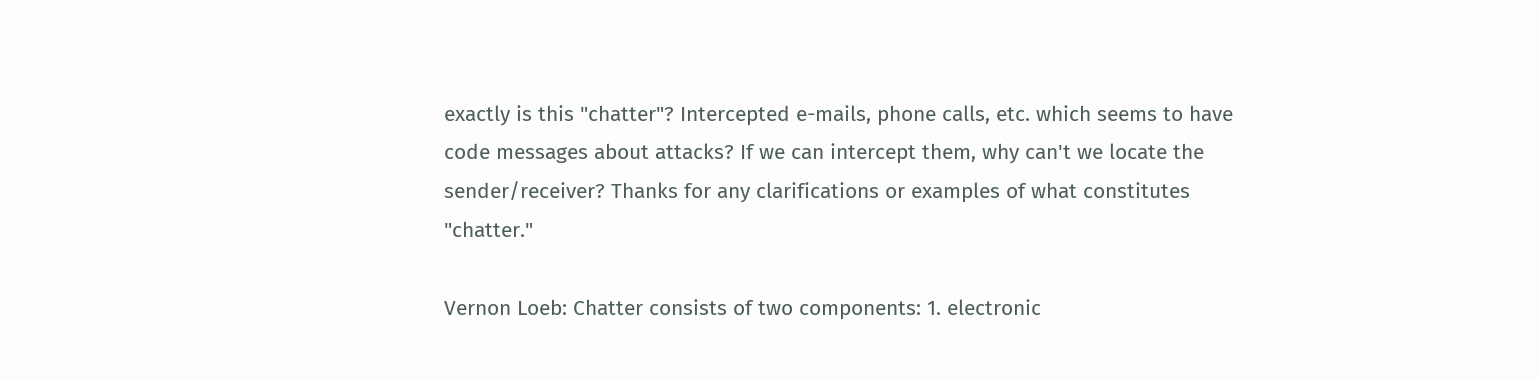exactly is this "chatter"? Intercepted e-mails, phone calls, etc. which seems to have code messages about attacks? If we can intercept them, why can't we locate the sender/receiver? Thanks for any clarifications or examples of what constitutes "chatter."

Vernon Loeb: Chatter consists of two components: 1. electronic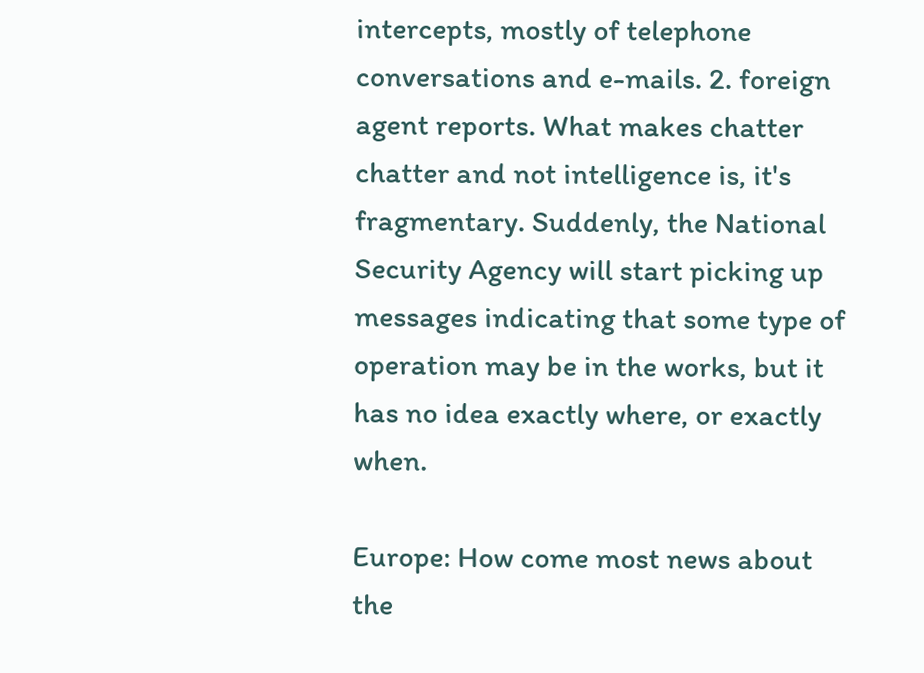intercepts, mostly of telephone conversations and e-mails. 2. foreign agent reports. What makes chatter chatter and not intelligence is, it's fragmentary. Suddenly, the National Security Agency will start picking up messages indicating that some type of operation may be in the works, but it has no idea exactly where, or exactly when.

Europe: How come most news about the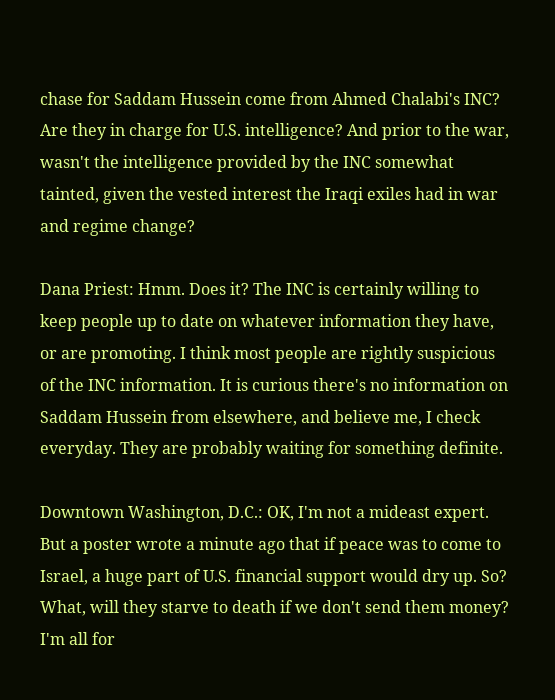chase for Saddam Hussein come from Ahmed Chalabi's INC? Are they in charge for U.S. intelligence? And prior to the war, wasn't the intelligence provided by the INC somewhat tainted, given the vested interest the Iraqi exiles had in war and regime change?

Dana Priest: Hmm. Does it? The INC is certainly willing to keep people up to date on whatever information they have, or are promoting. I think most people are rightly suspicious of the INC information. It is curious there's no information on Saddam Hussein from elsewhere, and believe me, I check everyday. They are probably waiting for something definite.

Downtown Washington, D.C.: OK, I'm not a mideast expert. But a poster wrote a minute ago that if peace was to come to Israel, a huge part of U.S. financial support would dry up. So? What, will they starve to death if we don't send them money? I'm all for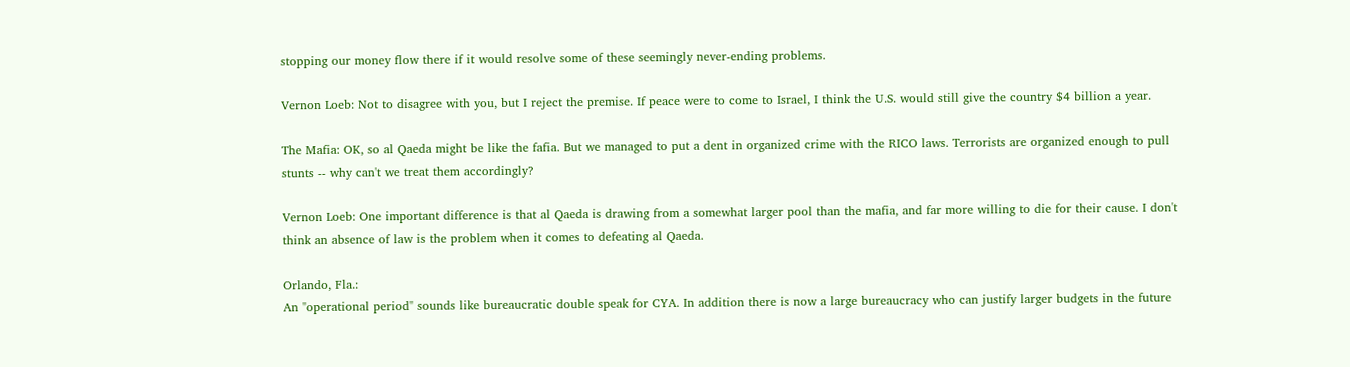stopping our money flow there if it would resolve some of these seemingly never-ending problems.

Vernon Loeb: Not to disagree with you, but I reject the premise. If peace were to come to Israel, I think the U.S. would still give the country $4 billion a year.

The Mafia: OK, so al Qaeda might be like the fafia. But we managed to put a dent in organized crime with the RICO laws. Terrorists are organized enough to pull stunts -- why can't we treat them accordingly?

Vernon Loeb: One important difference is that al Qaeda is drawing from a somewhat larger pool than the mafia, and far more willing to die for their cause. I don't think an absence of law is the problem when it comes to defeating al Qaeda.

Orlando, Fla.:
An "operational period" sounds like bureaucratic double speak for CYA. In addition there is now a large bureaucracy who can justify larger budgets in the future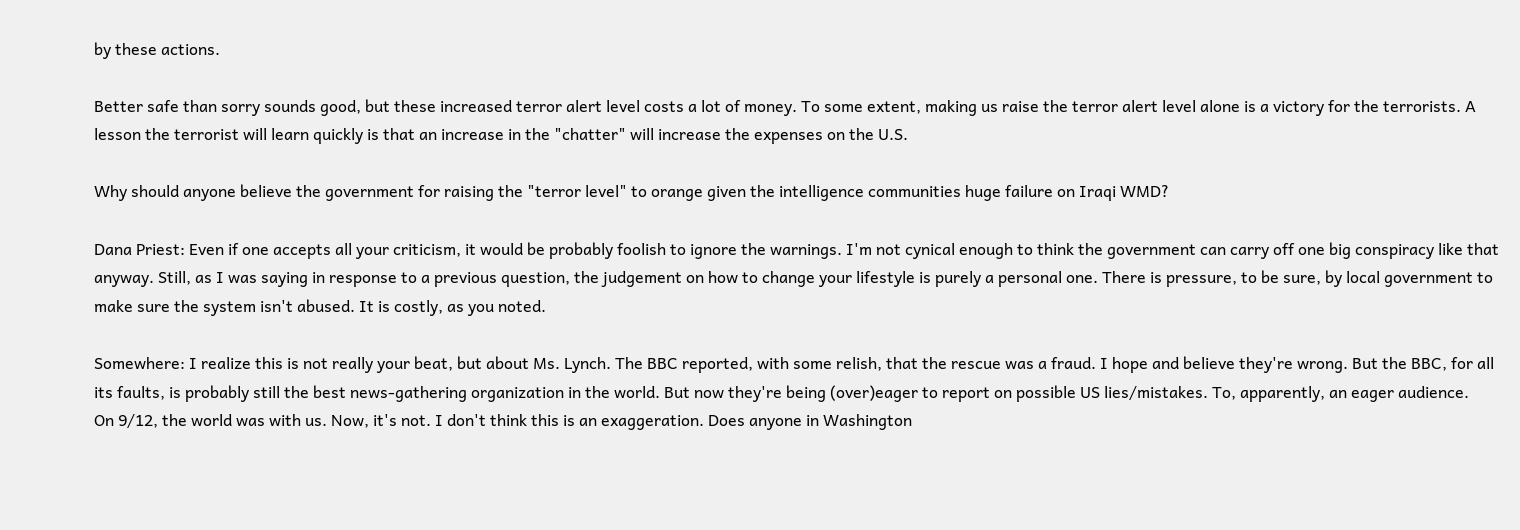by these actions.

Better safe than sorry sounds good, but these increased terror alert level costs a lot of money. To some extent, making us raise the terror alert level alone is a victory for the terrorists. A lesson the terrorist will learn quickly is that an increase in the "chatter" will increase the expenses on the U.S.

Why should anyone believe the government for raising the "terror level" to orange given the intelligence communities huge failure on Iraqi WMD?

Dana Priest: Even if one accepts all your criticism, it would be probably foolish to ignore the warnings. I'm not cynical enough to think the government can carry off one big conspiracy like that anyway. Still, as I was saying in response to a previous question, the judgement on how to change your lifestyle is purely a personal one. There is pressure, to be sure, by local government to make sure the system isn't abused. It is costly, as you noted.

Somewhere: I realize this is not really your beat, but about Ms. Lynch. The BBC reported, with some relish, that the rescue was a fraud. I hope and believe they're wrong. But the BBC, for all its faults, is probably still the best news-gathering organization in the world. But now they're being (over)eager to report on possible US lies/mistakes. To, apparently, an eager audience.
On 9/12, the world was with us. Now, it's not. I don't think this is an exaggeration. Does anyone in Washington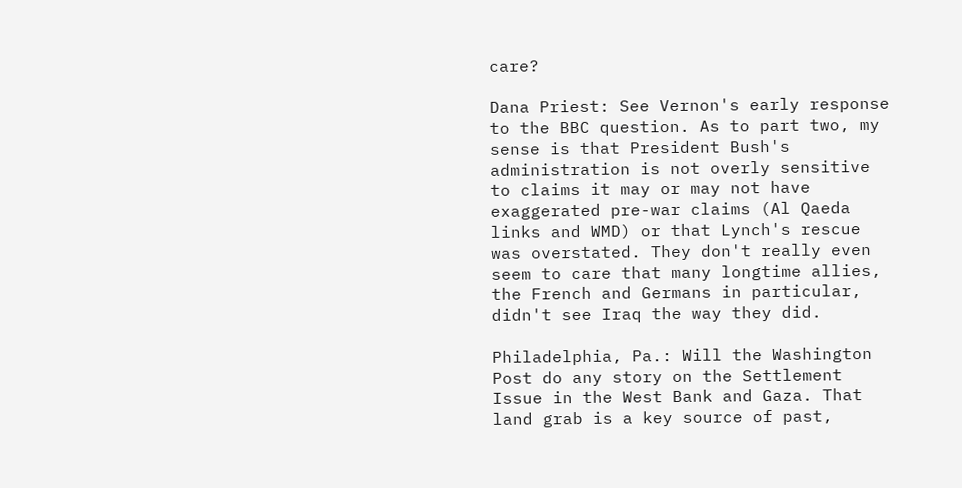care?

Dana Priest: See Vernon's early response to the BBC question. As to part two, my sense is that President Bush's administration is not overly sensitive to claims it may or may not have exaggerated pre-war claims (Al Qaeda links and WMD) or that Lynch's rescue was overstated. They don't really even seem to care that many longtime allies, the French and Germans in particular, didn't see Iraq the way they did.

Philadelphia, Pa.: Will the Washington Post do any story on the Settlement Issue in the West Bank and Gaza. That land grab is a key source of past,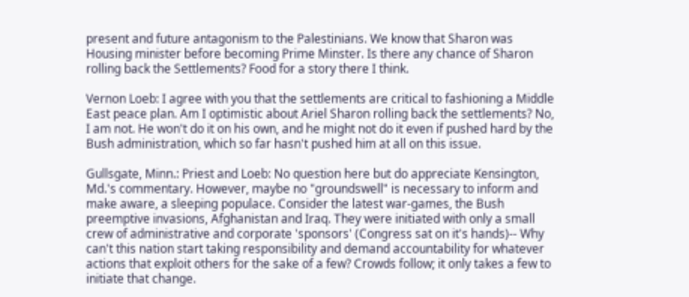present and future antagonism to the Palestinians. We know that Sharon was Housing minister before becoming Prime Minster. Is there any chance of Sharon rolling back the Settlements? Food for a story there I think.

Vernon Loeb: I agree with you that the settlements are critical to fashioning a Middle East peace plan. Am I optimistic about Ariel Sharon rolling back the settlements? No, I am not. He won't do it on his own, and he might not do it even if pushed hard by the Bush administration, which so far hasn't pushed him at all on this issue.

Gullsgate, Minn.: Priest and Loeb: No question here but do appreciate Kensington, Md.'s commentary. However, maybe no "groundswell" is necessary to inform and make aware, a sleeping populace. Consider the latest war-games, the Bush preemptive invasions, Afghanistan and Iraq. They were initiated with only a small crew of administrative and corporate 'sponsors' (Congress sat on it's hands)-- Why can't this nation start taking responsibility and demand accountability for whatever actions that exploit others for the sake of a few? Crowds follow; it only takes a few to initiate that change.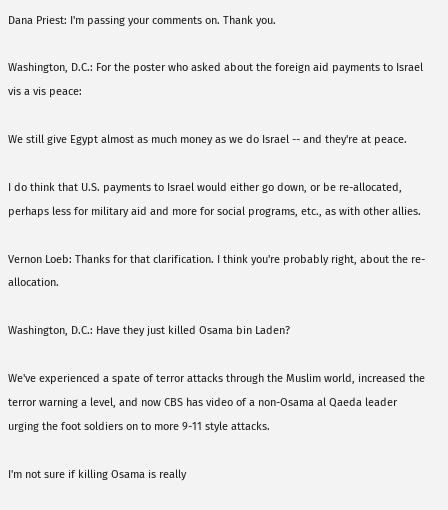Dana Priest: I'm passing your comments on. Thank you.

Washington, D.C.: For the poster who asked about the foreign aid payments to Israel vis a vis peace:

We still give Egypt almost as much money as we do Israel -- and they're at peace.

I do think that U.S. payments to Israel would either go down, or be re-allocated, perhaps less for military aid and more for social programs, etc., as with other allies.

Vernon Loeb: Thanks for that clarification. I think you're probably right, about the re-allocation.

Washington, D.C.: Have they just killed Osama bin Laden?

We've experienced a spate of terror attacks through the Muslim world, increased the terror warning a level, and now CBS has video of a non-Osama al Qaeda leader urging the foot soldiers on to more 9-11 style attacks.

I'm not sure if killing Osama is really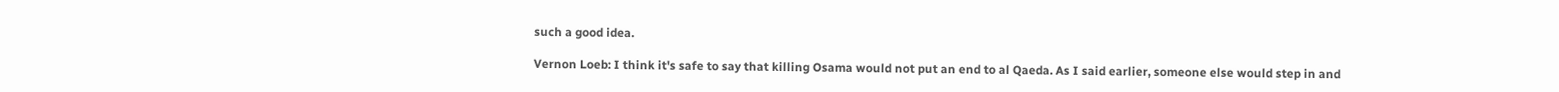such a good idea.

Vernon Loeb: I think it's safe to say that killing Osama would not put an end to al Qaeda. As I said earlier, someone else would step in and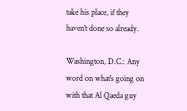take his place, if they haven't done so already.

Washington, D.C.: Any word on what's going on with that Al Qaeda guy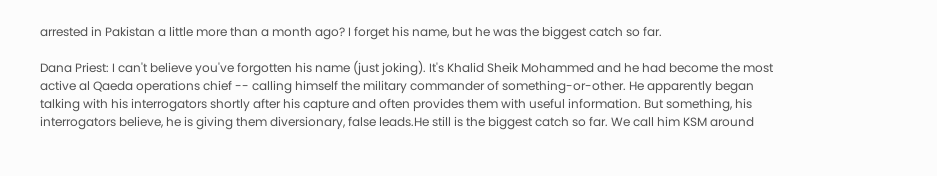arrested in Pakistan a little more than a month ago? I forget his name, but he was the biggest catch so far.

Dana Priest: I can't believe you've forgotten his name (just joking). It's Khalid Sheik Mohammed and he had become the most active al Qaeda operations chief -- calling himself the military commander of something-or-other. He apparently began talking with his interrogators shortly after his capture and often provides them with useful information. But something, his interrogators believe, he is giving them diversionary, false leads.He still is the biggest catch so far. We call him KSM around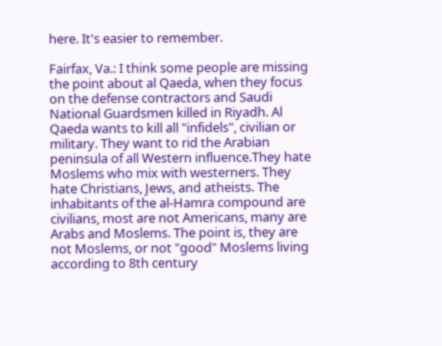here. It's easier to remember.

Fairfax, Va.: I think some people are missing the point about al Qaeda, when they focus on the defense contractors and Saudi National Guardsmen killed in Riyadh. Al Qaeda wants to kill all "infidels", civilian or military. They want to rid the Arabian peninsula of all Western influence.They hate Moslems who mix with westerners. They hate Christians, Jews, and atheists. The inhabitants of the al-Hamra compound are civilians, most are not Americans, many are Arabs and Moslems. The point is, they are not Moslems, or not "good" Moslems living according to 8th century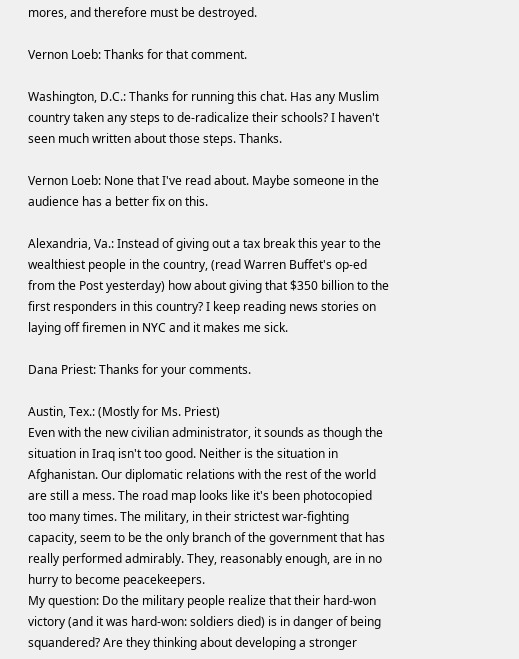mores, and therefore must be destroyed.

Vernon Loeb: Thanks for that comment.

Washington, D.C.: Thanks for running this chat. Has any Muslim country taken any steps to de-radicalize their schools? I haven't seen much written about those steps. Thanks.

Vernon Loeb: None that I've read about. Maybe someone in the audience has a better fix on this.

Alexandria, Va.: Instead of giving out a tax break this year to the wealthiest people in the country, (read Warren Buffet's op-ed from the Post yesterday) how about giving that $350 billion to the first responders in this country? I keep reading news stories on laying off firemen in NYC and it makes me sick.

Dana Priest: Thanks for your comments.

Austin, Tex.: (Mostly for Ms. Priest)
Even with the new civilian administrator, it sounds as though the situation in Iraq isn't too good. Neither is the situation in Afghanistan. Our diplomatic relations with the rest of the world are still a mess. The road map looks like it's been photocopied too many times. The military, in their strictest war-fighting capacity, seem to be the only branch of the government that has really performed admirably. They, reasonably enough, are in no hurry to become peacekeepers.
My question: Do the military people realize that their hard-won victory (and it was hard-won: soldiers died) is in danger of being squandered? Are they thinking about developing a stronger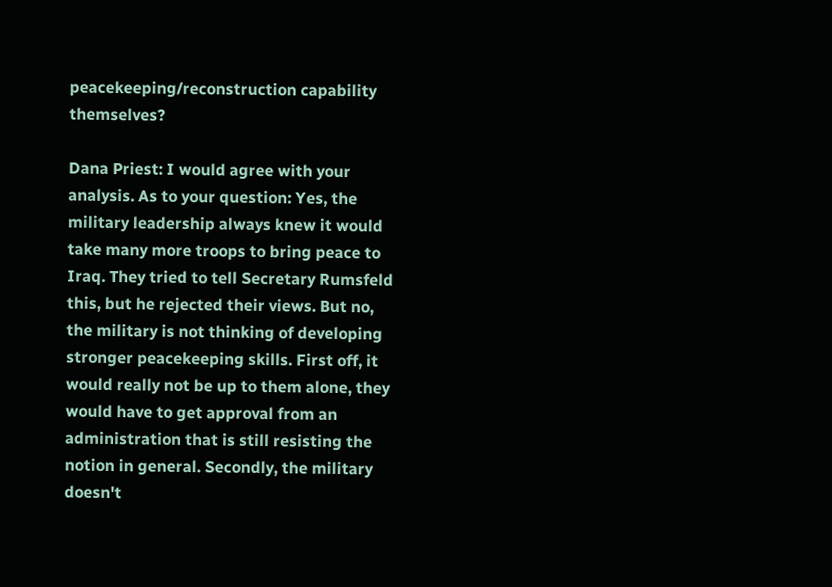peacekeeping/reconstruction capability themselves?

Dana Priest: I would agree with your analysis. As to your question: Yes, the military leadership always knew it would take many more troops to bring peace to Iraq. They tried to tell Secretary Rumsfeld this, but he rejected their views. But no, the military is not thinking of developing stronger peacekeeping skills. First off, it would really not be up to them alone, they would have to get approval from an administration that is still resisting the notion in general. Secondly, the military doesn't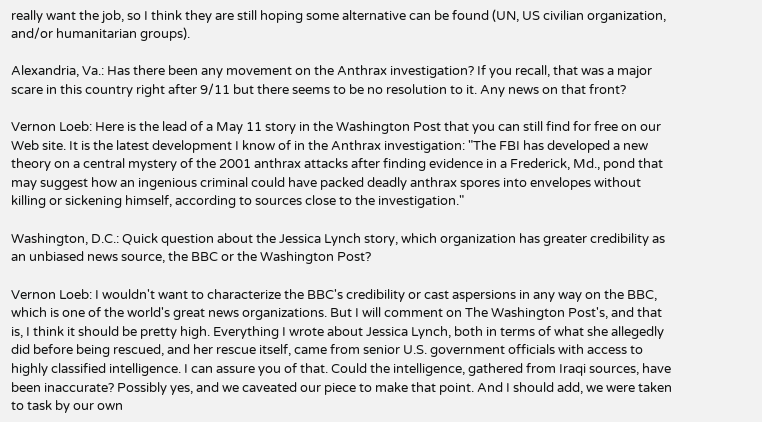really want the job, so I think they are still hoping some alternative can be found (UN, US civilian organization, and/or humanitarian groups).

Alexandria, Va.: Has there been any movement on the Anthrax investigation? If you recall, that was a major scare in this country right after 9/11 but there seems to be no resolution to it. Any news on that front?

Vernon Loeb: Here is the lead of a May 11 story in the Washington Post that you can still find for free on our Web site. It is the latest development I know of in the Anthrax investigation: "The FBI has developed a new theory on a central mystery of the 2001 anthrax attacks after finding evidence in a Frederick, Md., pond that may suggest how an ingenious criminal could have packed deadly anthrax spores into envelopes without killing or sickening himself, according to sources close to the investigation."

Washington, D.C.: Quick question about the Jessica Lynch story, which organization has greater credibility as an unbiased news source, the BBC or the Washington Post?

Vernon Loeb: I wouldn't want to characterize the BBC's credibility or cast aspersions in any way on the BBC, which is one of the world's great news organizations. But I will comment on The Washington Post's, and that is, I think it should be pretty high. Everything I wrote about Jessica Lynch, both in terms of what she allegedly did before being rescued, and her rescue itself, came from senior U.S. government officials with access to highly classified intelligence. I can assure you of that. Could the intelligence, gathered from Iraqi sources, have been inaccurate? Possibly yes, and we caveated our piece to make that point. And I should add, we were taken to task by our own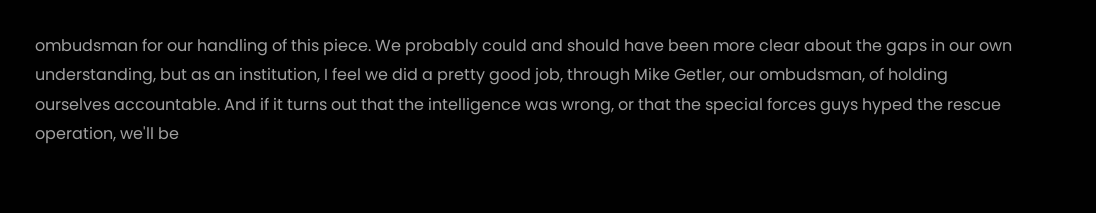ombudsman for our handling of this piece. We probably could and should have been more clear about the gaps in our own understanding, but as an institution, I feel we did a pretty good job, through Mike Getler, our ombudsman, of holding ourselves accountable. And if it turns out that the intelligence was wrong, or that the special forces guys hyped the rescue operation, we'll be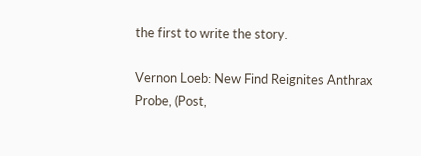the first to write the story.

Vernon Loeb: New Find Reignites Anthrax Probe, (Post,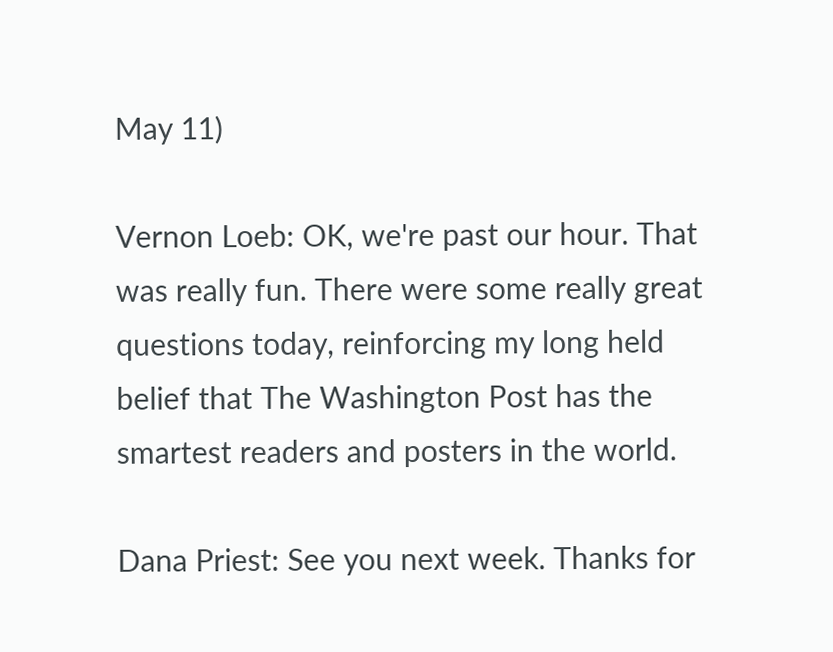May 11)

Vernon Loeb: OK, we're past our hour. That was really fun. There were some really great questions today, reinforcing my long held belief that The Washington Post has the smartest readers and posters in the world.

Dana Priest: See you next week. Thanks for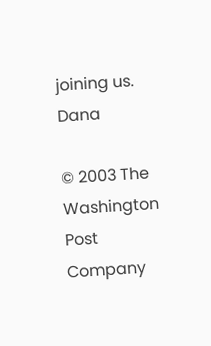joining us. Dana

© 2003 The Washington Post Company